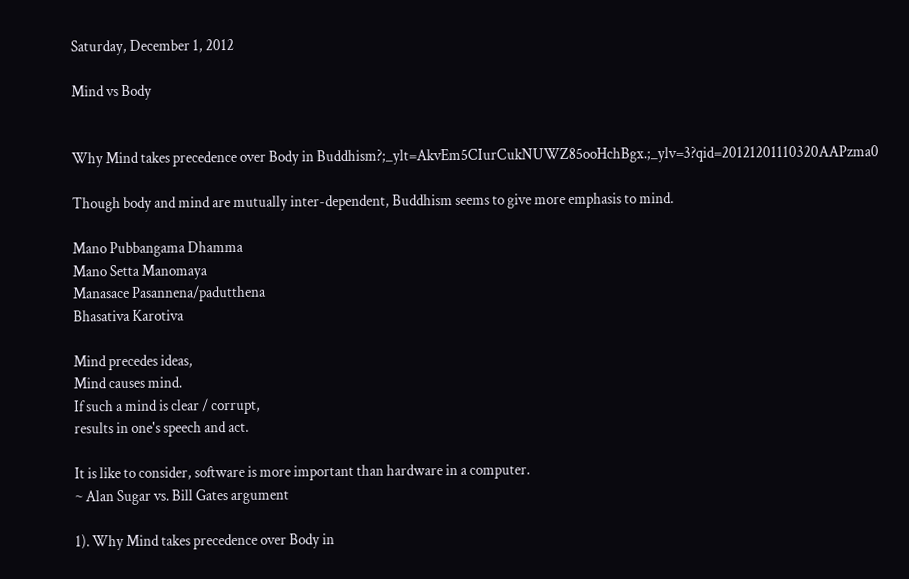Saturday, December 1, 2012

Mind vs Body


Why Mind takes precedence over Body in Buddhism?;_ylt=AkvEm5CIurCukNUWZ85ooHchBgx.;_ylv=3?qid=20121201110320AAPzma0

Though body and mind are mutually inter-dependent, Buddhism seems to give more emphasis to mind.

Mano Pubbangama Dhamma
Mano Setta Manomaya
Manasace Pasannena/padutthena
Bhasativa Karotiva

Mind precedes ideas,
Mind causes mind.
If such a mind is clear / corrupt,
results in one's speech and act.

It is like to consider, software is more important than hardware in a computer.
~ Alan Sugar vs. Bill Gates argument

1). Why Mind takes precedence over Body in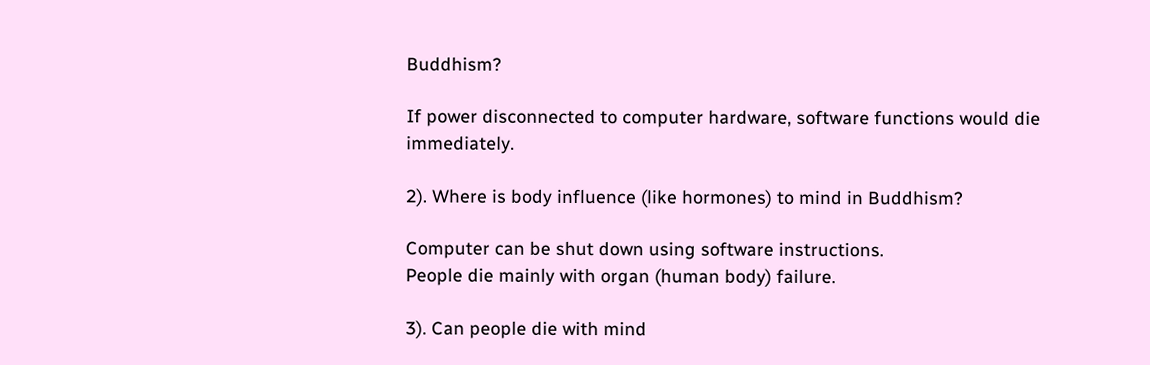Buddhism?

If power disconnected to computer hardware, software functions would die immediately.

2). Where is body influence (like hormones) to mind in Buddhism?

Computer can be shut down using software instructions.
People die mainly with organ (human body) failure.

3). Can people die with mind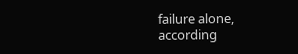failure alone, according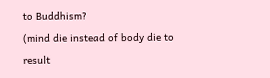to Buddhism?
(mind die instead of body die to result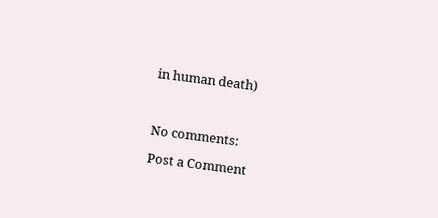in human death)



No comments:

Post a Comment